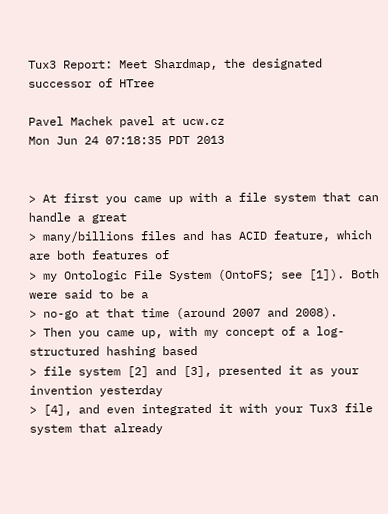Tux3 Report: Meet Shardmap, the designated successor of HTree

Pavel Machek pavel at ucw.cz
Mon Jun 24 07:18:35 PDT 2013


> At first you came up with a file system that can handle a great
> many/billions files and has ACID feature, which are both features of
> my Ontologic File System (OntoFS; see [1]). Both were said to be a
> no-go at that time (around 2007 and 2008).
> Then you came up, with my concept of a log-structured hashing based
> file system [2] and [3], presented it as your invention yesterday
> [4], and even integrated it with your Tux3 file system that already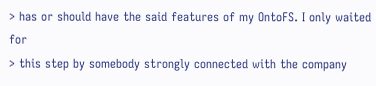> has or should have the said features of my OntoFS. I only waited for
> this step by somebody strongly connected with the company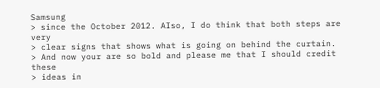Samsung
> since the October 2012. AIso, I do think that both steps are very
> clear signs that shows what is going on behind the curtain.
> And now your are so bold and please me that I should credit these
> ideas in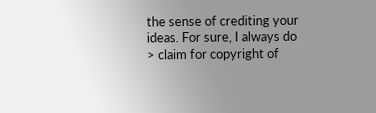the sense of crediting your ideas. For sure, I always do
> claim for copyright of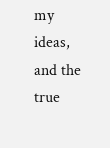my ideas, and the true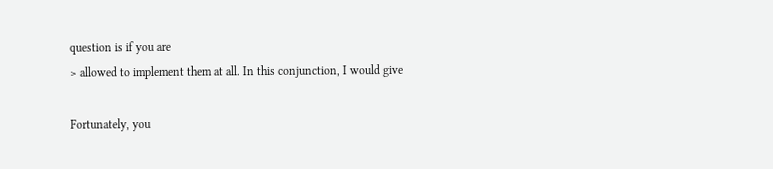question is if you are
> allowed to implement them at all. In this conjunction, I would give

Fortunately, you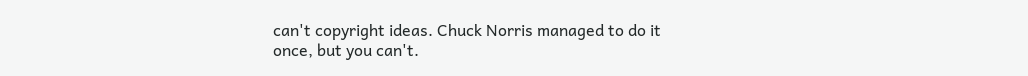can't copyright ideas. Chuck Norris managed to do it
once, but you can't.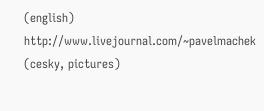(english) http://www.livejournal.com/~pavelmachek
(cesky, pictures)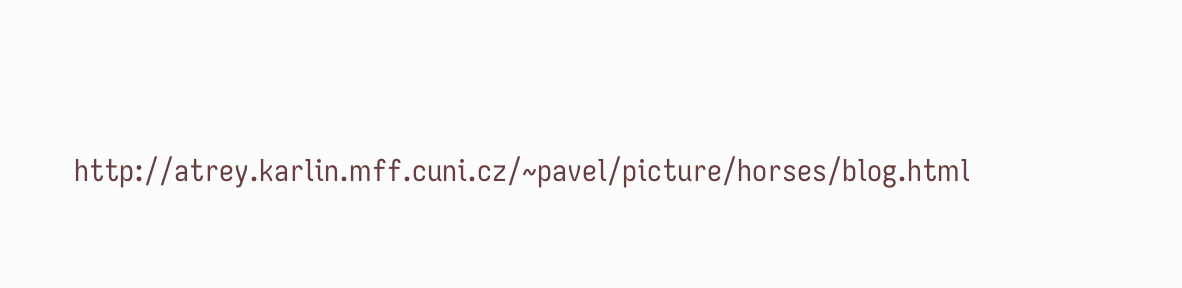http://atrey.karlin.mff.cuni.cz/~pavel/picture/horses/blog.html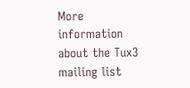More information about the Tux3 mailing list